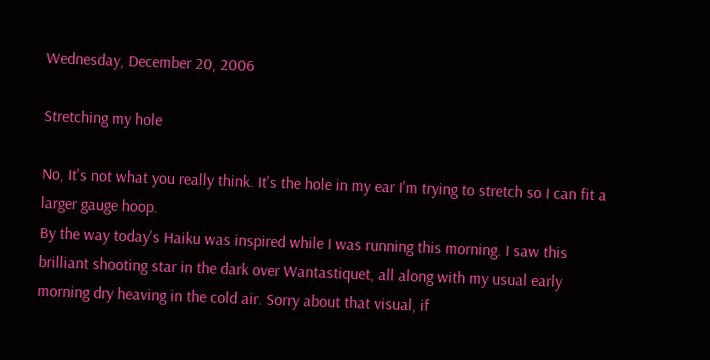Wednesday, December 20, 2006

Stretching my hole

No, It's not what you really think. It's the hole in my ear I'm trying to stretch so I can fit a larger gauge hoop.
By the way today's Haiku was inspired while I was running this morning. I saw this brilliant shooting star in the dark over Wantastiquet, all along with my usual early morning dry heaving in the cold air. Sorry about that visual, if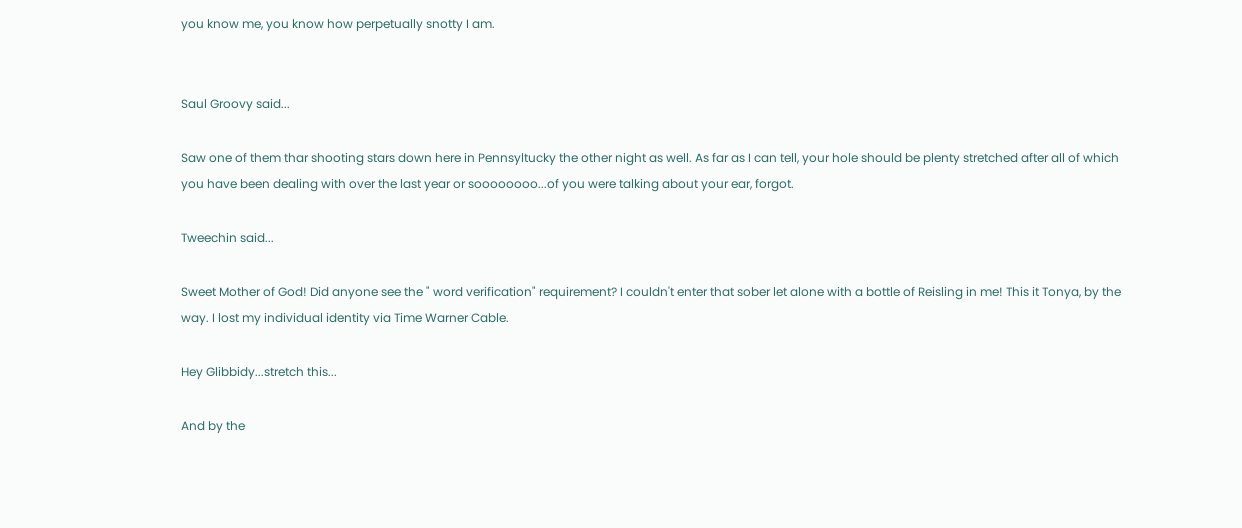you know me, you know how perpetually snotty I am.


Saul Groovy said...

Saw one of them thar shooting stars down here in Pennsyltucky the other night as well. As far as I can tell, your hole should be plenty stretched after all of which you have been dealing with over the last year or soooooooo...of you were talking about your ear, forgot.

Tweechin said...

Sweet Mother of God! Did anyone see the " word verification" requirement? I couldn't enter that sober let alone with a bottle of Reisling in me! This it Tonya, by the way. I lost my individual identity via Time Warner Cable.

Hey Glibbidy...stretch this...

And by the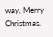way, Merry Christmas.